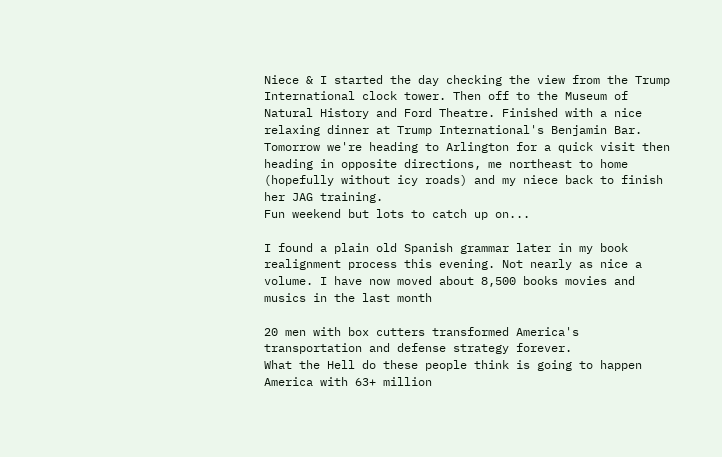Niece & I started the day checking the view from the Trump International clock tower. Then off to the Museum of Natural History and Ford Theatre. Finished with a nice relaxing dinner at Trump International's Benjamin Bar.
Tomorrow we're heading to Arlington for a quick visit then heading in opposite directions, me northeast to home (hopefully without icy roads) and my niece back to finish her JAG training.
Fun weekend but lots to catch up on...

I found a plain old Spanish grammar later in my book realignment process this evening. Not nearly as nice a volume. I have now moved about 8,500 books movies and musics in the last month

20 men with box cutters transformed America's transportation and defense strategy forever.
What the Hell do these people think is going to happen America with 63+ million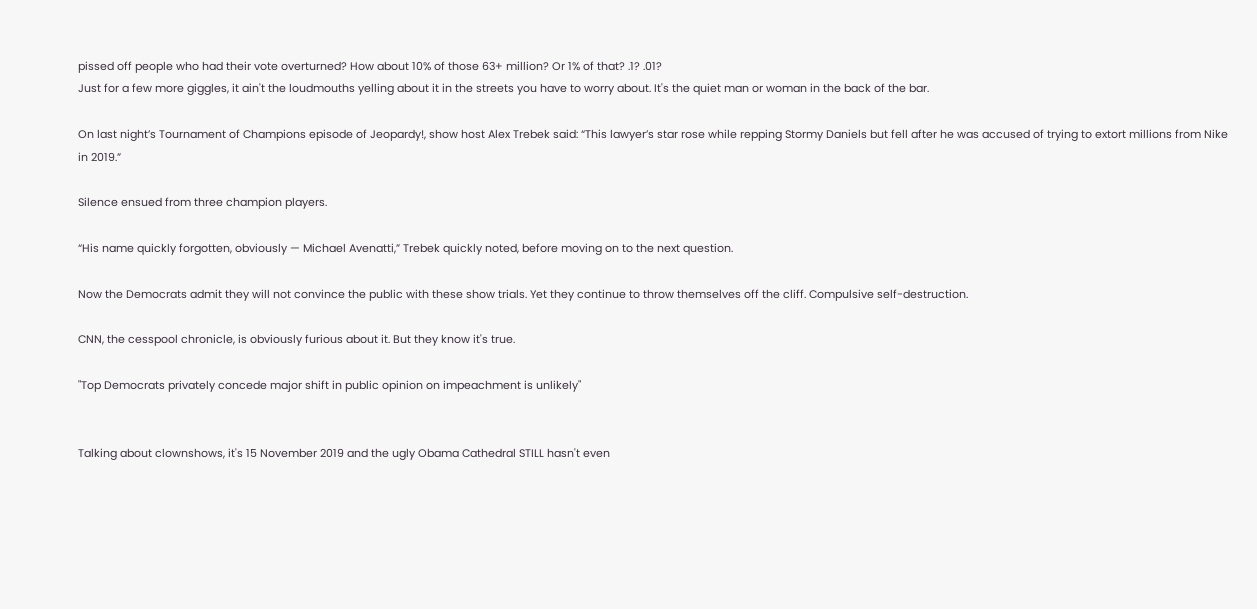pissed off people who had their vote overturned? How about 10% of those 63+ million? Or 1% of that? .1? .01?
Just for a few more giggles, it ain't the loudmouths yelling about it in the streets you have to worry about. It's the quiet man or woman in the back of the bar.

On last night’s Tournament of Champions episode of Jeopardy!, show host Alex Trebek said: “This lawyer’s star rose while repping Stormy Daniels but fell after he was accused of trying to extort millions from Nike in 2019.”

Silence ensued from three champion players.

“His name quickly forgotten, obviously — Michael Avenatti,” Trebek quickly noted, before moving on to the next question.

Now the Democrats admit they will not convince the public with these show trials. Yet they continue to throw themselves off the cliff. Compulsive self-destruction.

CNN, the cesspool chronicle, is obviously furious about it. But they know it's true.

"Top Democrats privately concede major shift in public opinion on impeachment is unlikely"


Talking about clownshows, it's 15 November 2019 and the ugly Obama Cathedral STILL hasn't even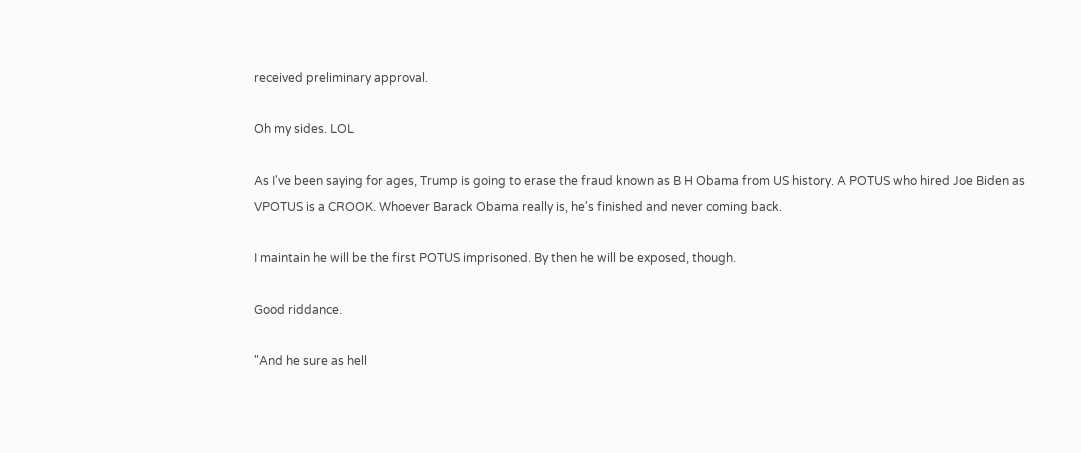received preliminary approval.

Oh my sides. LOL

As I've been saying for ages, Trump is going to erase the fraud known as B H Obama from US history. A POTUS who hired Joe Biden as VPOTUS is a CROOK. Whoever Barack Obama really is, he's finished and never coming back.

I maintain he will be the first POTUS imprisoned. By then he will be exposed, though.

Good riddance.

"And he sure as hell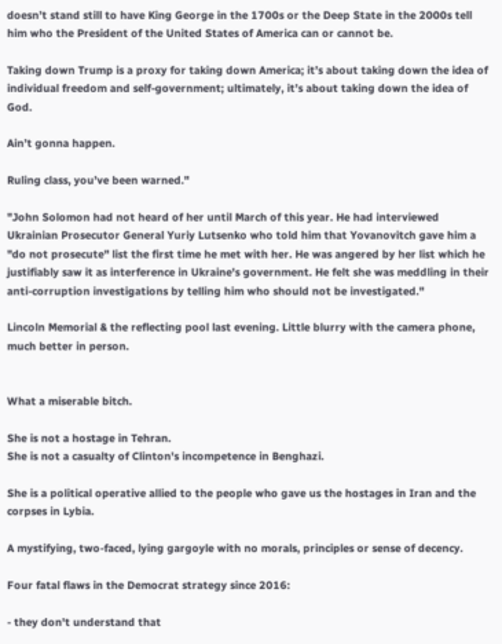doesn’t stand still to have King George in the 1700s or the Deep State in the 2000s tell him who the President of the United States of America can or cannot be.

Taking down Trump is a proxy for taking down America; it’s about taking down the idea of individual freedom and self-government; ultimately, it’s about taking down the idea of God.

Ain’t gonna happen.

Ruling class, you’ve been warned."

"John Solomon had not heard of her until March of this year. He had interviewed Ukrainian Prosecutor General Yuriy Lutsenko who told him that Yovanovitch gave him a "do not prosecute" list the first time he met with her. He was angered by her list which he justifiably saw it as interference in Ukraine's government. He felt she was meddling in their anti-corruption investigations by telling him who should not be investigated."

Lincoln Memorial & the reflecting pool last evening. Little blurry with the camera phone, much better in person.


What a miserable bitch.

She is not a hostage in Tehran.
She is not a casualty of Clinton's incompetence in Benghazi.

She is a political operative allied to the people who gave us the hostages in Iran and the corpses in Lybia.

A mystifying, two-faced, lying gargoyle with no morals, principles or sense of decency.

Four fatal flaws in the Democrat strategy since 2016:

- they don't understand that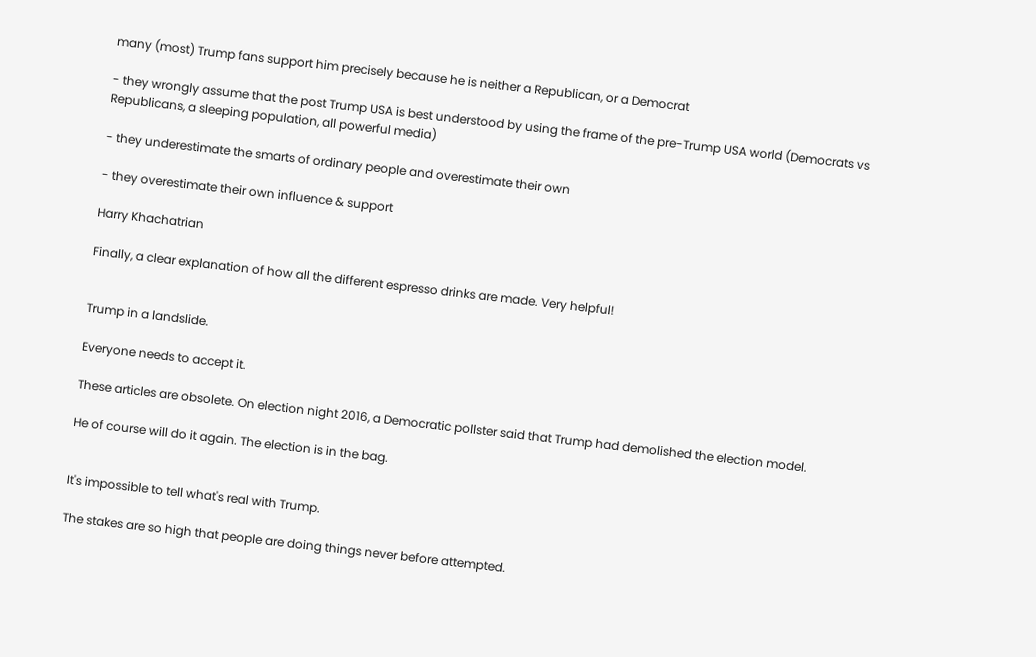many (most) Trump fans support him precisely because he is neither a Republican, or a Democrat

- they wrongly assume that the post Trump USA is best understood by using the frame of the pre-Trump USA world (Democrats vs Republicans, a sleeping population, all powerful media)

- they underestimate the smarts of ordinary people and overestimate their own

- they overestimate their own influence & support

Harry Khachatrian

Finally, a clear explanation of how all the different espresso drinks are made. Very helpful!


Trump in a landslide.

Everyone needs to accept it.

These articles are obsolete. On election night 2016, a Democratic pollster said that Trump had demolished the election model.

He of course will do it again. The election is in the bag.


It's impossible to tell what's real with Trump.

The stakes are so high that people are doing things never before attempted.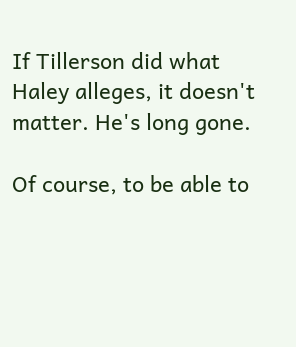If Tillerson did what Haley alleges, it doesn't matter. He's long gone.

Of course, to be able to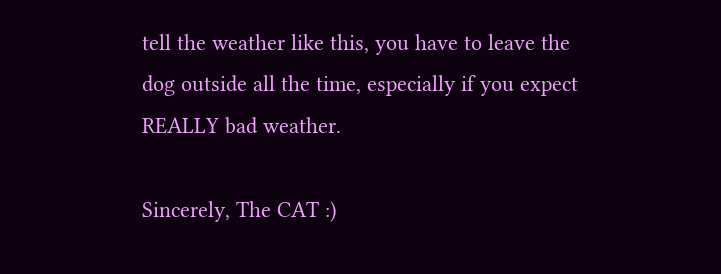tell the weather like this, you have to leave the dog outside all the time, especially if you expect REALLY bad weather.

Sincerely, The CAT :)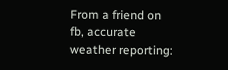From a friend on fb, accurate weather reporting: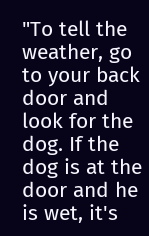"To tell the weather, go to your back door and look for the dog. If the dog is at the door and he is wet, it's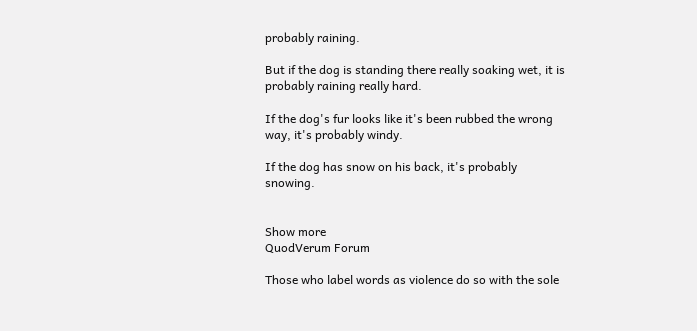probably raining.

But if the dog is standing there really soaking wet, it is probably raining really hard.

If the dog's fur looks like it's been rubbed the wrong way, it's probably windy.

If the dog has snow on his back, it's probably snowing.


Show more
QuodVerum Forum

Those who label words as violence do so with the sole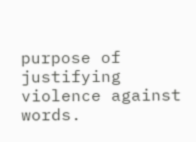purpose of justifying violence against words.